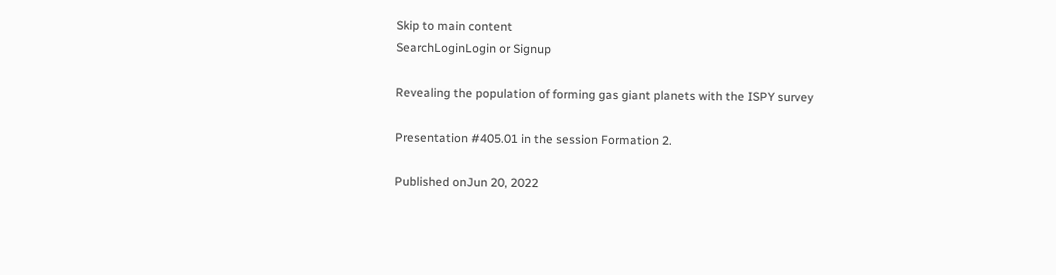Skip to main content
SearchLoginLogin or Signup

Revealing the population of forming gas giant planets with the ISPY survey

Presentation #405.01 in the session Formation 2.

Published onJun 20, 2022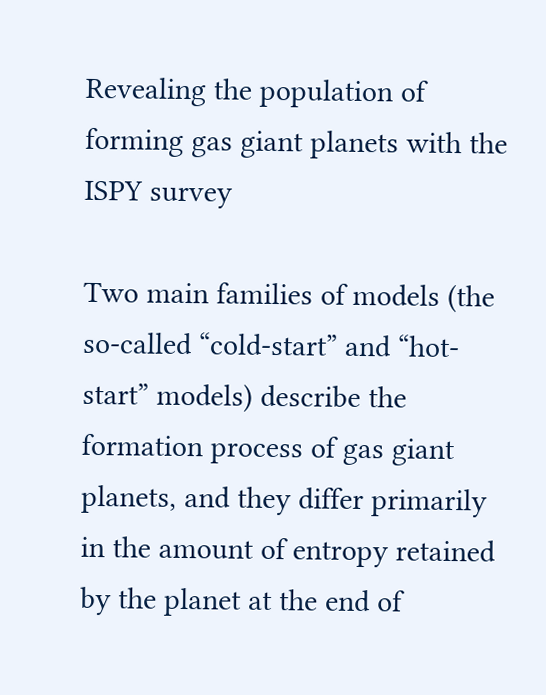Revealing the population of forming gas giant planets with the ISPY survey

Two main families of models (the so-called “cold-start” and “hot-start” models) describe the formation process of gas giant planets, and they differ primarily in the amount of entropy retained by the planet at the end of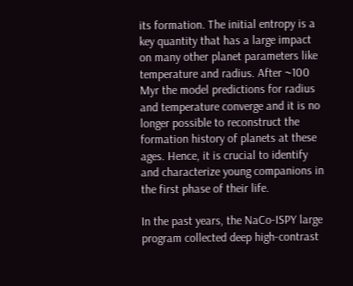its formation. The initial entropy is a key quantity that has a large impact on many other planet parameters like temperature and radius. After ~100 Myr the model predictions for radius and temperature converge and it is no longer possible to reconstruct the formation history of planets at these ages. Hence, it is crucial to identify and characterize young companions in the first phase of their life.

In the past years, the NaCo-ISPY large program collected deep high-contrast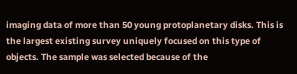imaging data of more than 50 young protoplanetary disks. This is the largest existing survey uniquely focused on this type of objects. The sample was selected because of the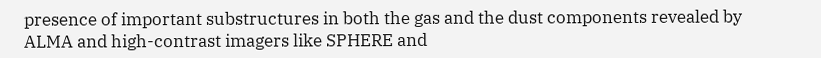presence of important substructures in both the gas and the dust components revealed by ALMA and high-contrast imagers like SPHERE and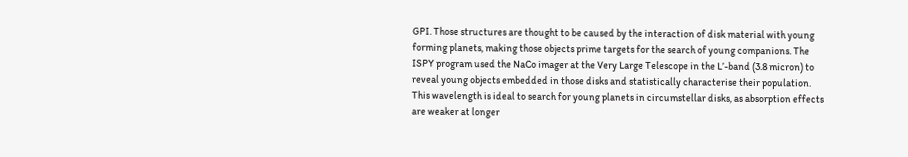GPI. Those structures are thought to be caused by the interaction of disk material with young forming planets, making those objects prime targets for the search of young companions. The ISPY program used the NaCo imager at the Very Large Telescope in the L’-band (3.8 micron) to reveal young objects embedded in those disks and statistically characterise their population. This wavelength is ideal to search for young planets in circumstellar disks, as absorption effects are weaker at longer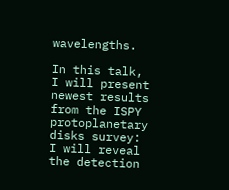wavelengths.

In this talk, I will present newest results from the ISPY protoplanetary disks survey: I will reveal the detection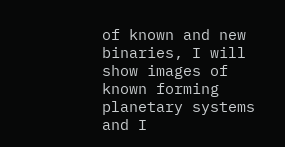of known and new binaries, I will show images of known forming planetary systems and I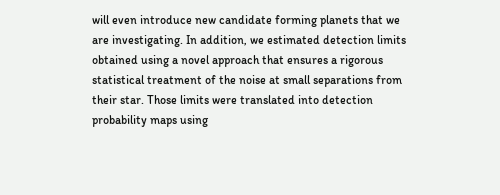will even introduce new candidate forming planets that we are investigating. In addition, we estimated detection limits obtained using a novel approach that ensures a rigorous statistical treatment of the noise at small separations from their star. Those limits were translated into detection probability maps using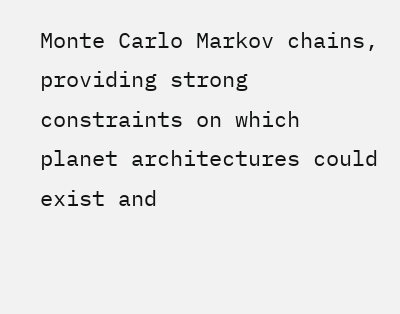Monte Carlo Markov chains, providing strong constraints on which planet architectures could exist and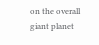on the overall giant planet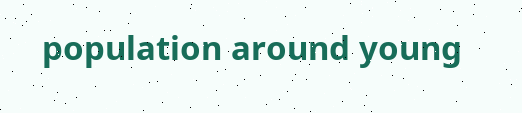population around young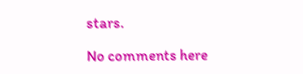stars.

No comments here